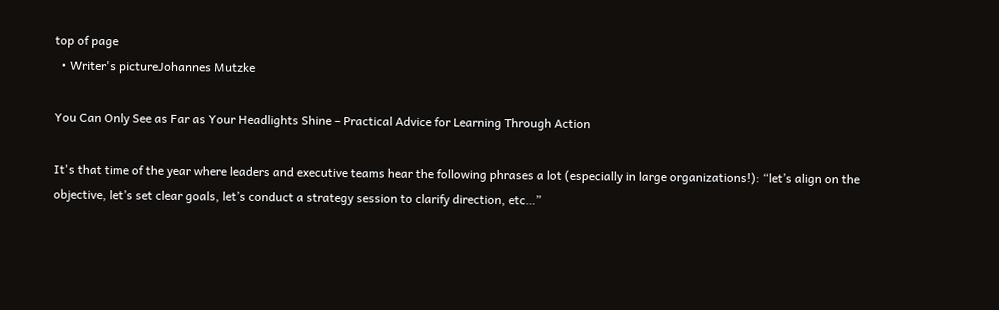top of page
  • Writer's pictureJohannes Mutzke

You Can Only See as Far as Your Headlights Shine – Practical Advice for Learning Through Action

It's that time of the year where leaders and executive teams hear the following phrases a lot (especially in large organizations!): “let’s align on the objective, let’s set clear goals, let’s conduct a strategy session to clarify direction, etc…”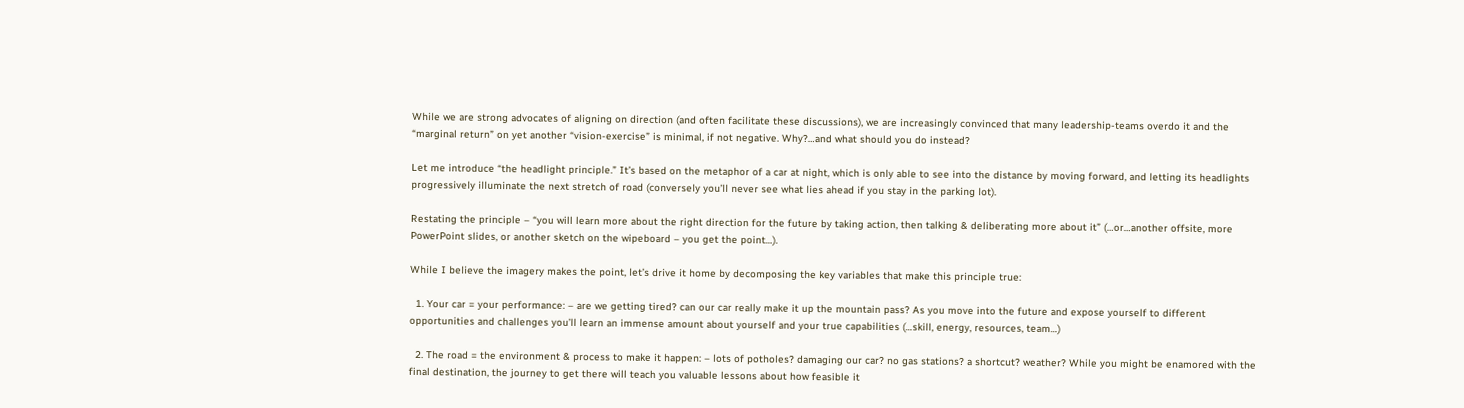While we are strong advocates of aligning on direction (and often facilitate these discussions), we are increasingly convinced that many leadership-teams overdo it and the “marginal return” on yet another “vision-exercise” is minimal, if not negative. Why?…and what should you do instead?

Let me introduce “the headlight principle.” It’s based on the metaphor of a car at night, which is only able to see into the distance by moving forward, and letting its headlights progressively illuminate the next stretch of road (conversely you’ll never see what lies ahead if you stay in the parking lot).

Restating the principle – “you will learn more about the right direction for the future by taking action, then talking & deliberating more about it” (…or…another offsite, more PowerPoint slides, or another sketch on the wipeboard – you get the point…).

While I believe the imagery makes the point, let’s drive it home by decomposing the key variables that make this principle true:

  1. Your car = your performance: – are we getting tired? can our car really make it up the mountain pass? As you move into the future and expose yourself to different opportunities and challenges you’ll learn an immense amount about yourself and your true capabilities (…skill, energy, resources, team…)

  2. The road = the environment & process to make it happen: – lots of potholes? damaging our car? no gas stations? a shortcut? weather? While you might be enamored with the final destination, the journey to get there will teach you valuable lessons about how feasible it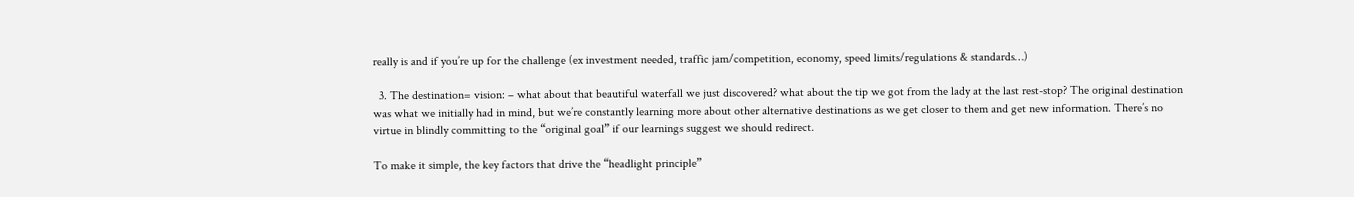really is and if you’re up for the challenge (ex investment needed, traffic jam/competition, economy, speed limits/regulations & standards…)

  3. The destination= vision: – what about that beautiful waterfall we just discovered? what about the tip we got from the lady at the last rest-stop? The original destination was what we initially had in mind, but we’re constantly learning more about other alternative destinations as we get closer to them and get new information. There’s no virtue in blindly committing to the “original goal” if our learnings suggest we should redirect.

To make it simple, the key factors that drive the “headlight principle”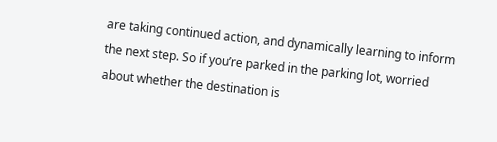are taking continued action, and dynamically learning to inform the next step. So if you’re parked in the parking lot, worried about whether the destination is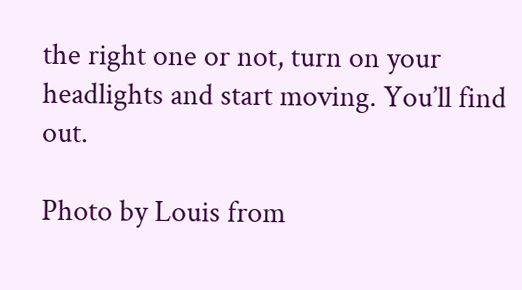the right one or not, turn on your headlights and start moving. You’ll find out.

Photo by Louis from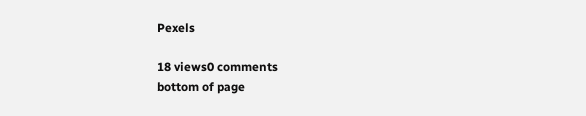Pexels

18 views0 comments
bottom of page